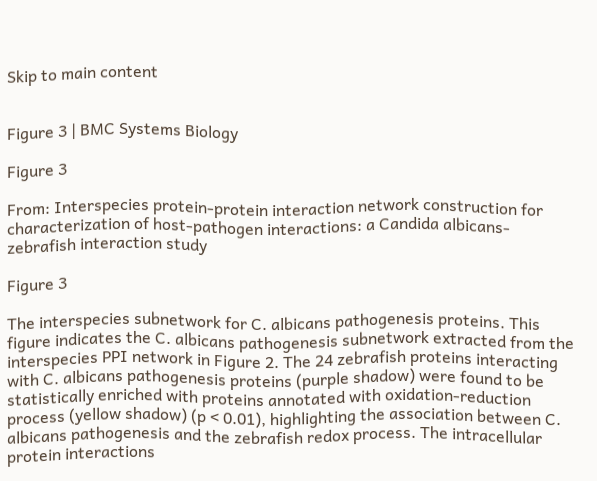Skip to main content


Figure 3 | BMC Systems Biology

Figure 3

From: Interspecies protein-protein interaction network construction for characterization of host-pathogen interactions: a Candida albicans-zebrafish interaction study

Figure 3

The interspecies subnetwork for C. albicans pathogenesis proteins. This figure indicates the C. albicans pathogenesis subnetwork extracted from the interspecies PPI network in Figure 2. The 24 zebrafish proteins interacting with C. albicans pathogenesis proteins (purple shadow) were found to be statistically enriched with proteins annotated with oxidation-reduction process (yellow shadow) (p < 0.01), highlighting the association between C. albicans pathogenesis and the zebrafish redox process. The intracellular protein interactions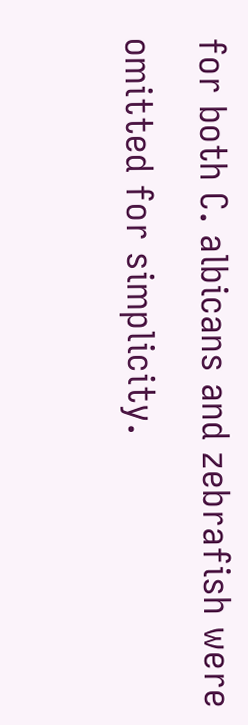for both C. albicans and zebrafish were omitted for simplicity.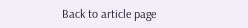Back to article page